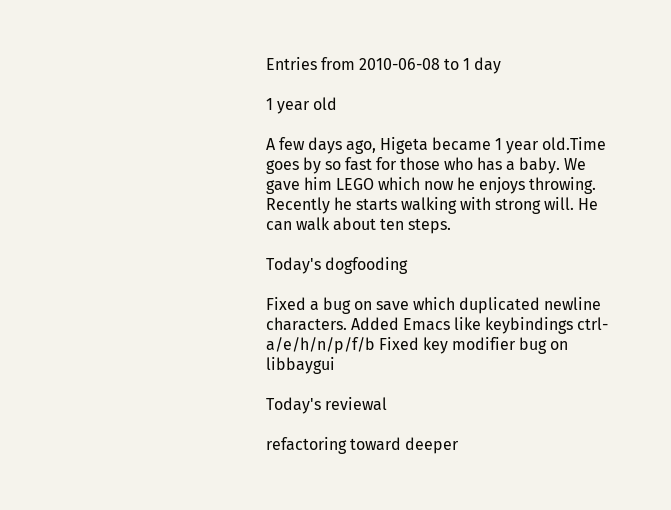Entries from 2010-06-08 to 1 day

1 year old

A few days ago, Higeta became 1 year old.Time goes by so fast for those who has a baby. We gave him LEGO which now he enjoys throwing. Recently he starts walking with strong will. He can walk about ten steps.

Today's dogfooding

Fixed a bug on save which duplicated newline characters. Added Emacs like keybindings ctrl-a/e/h/n/p/f/b Fixed key modifier bug on libbaygui

Today's reviewal

refactoring toward deeper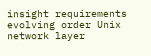insight requirements evolving order Unix network layer